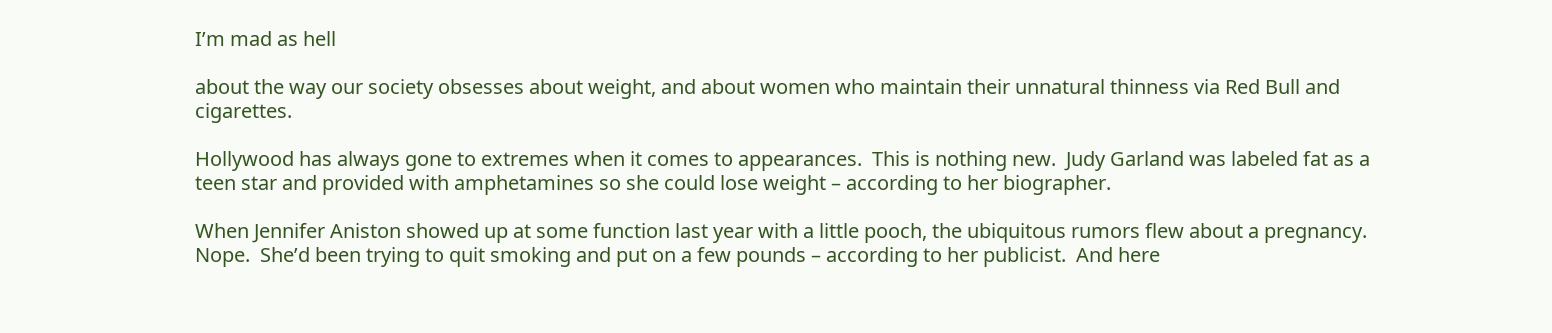I’m mad as hell

about the way our society obsesses about weight, and about women who maintain their unnatural thinness via Red Bull and cigarettes.

Hollywood has always gone to extremes when it comes to appearances.  This is nothing new.  Judy Garland was labeled fat as a teen star and provided with amphetamines so she could lose weight – according to her biographer.

When Jennifer Aniston showed up at some function last year with a little pooch, the ubiquitous rumors flew about a pregnancy.  Nope.  She’d been trying to quit smoking and put on a few pounds – according to her publicist.  And here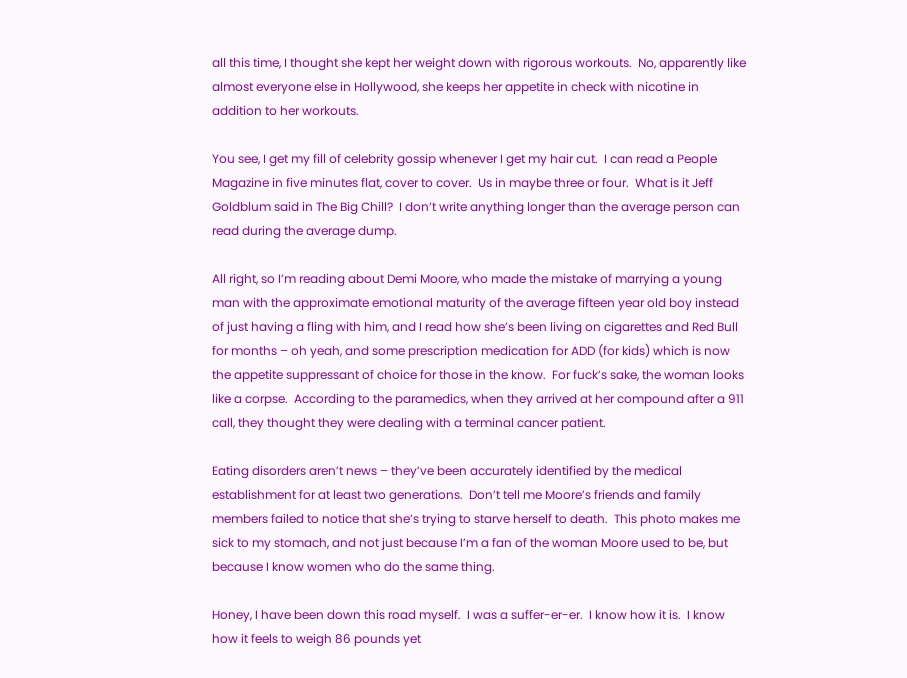all this time, I thought she kept her weight down with rigorous workouts.  No, apparently like almost everyone else in Hollywood, she keeps her appetite in check with nicotine in addition to her workouts.

You see, I get my fill of celebrity gossip whenever I get my hair cut.  I can read a People Magazine in five minutes flat, cover to cover.  Us in maybe three or four.  What is it Jeff Goldblum said in The Big Chill?  I don’t write anything longer than the average person can read during the average dump.

All right, so I’m reading about Demi Moore, who made the mistake of marrying a young man with the approximate emotional maturity of the average fifteen year old boy instead of just having a fling with him, and I read how she’s been living on cigarettes and Red Bull for months – oh yeah, and some prescription medication for ADD (for kids) which is now the appetite suppressant of choice for those in the know.  For fuck’s sake, the woman looks like a corpse.  According to the paramedics, when they arrived at her compound after a 911 call, they thought they were dealing with a terminal cancer patient.

Eating disorders aren’t news – they’ve been accurately identified by the medical establishment for at least two generations.  Don’t tell me Moore’s friends and family members failed to notice that she’s trying to starve herself to death.  This photo makes me sick to my stomach, and not just because I’m a fan of the woman Moore used to be, but because I know women who do the same thing.

Honey, I have been down this road myself.  I was a suffer-er-er.  I know how it is.  I know how it feels to weigh 86 pounds yet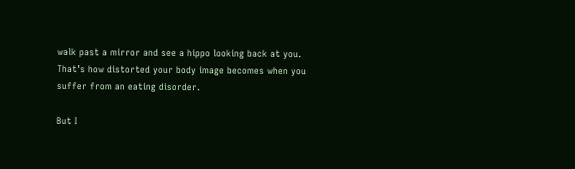walk past a mirror and see a hippo looking back at you.  That’s how distorted your body image becomes when you suffer from an eating disorder.

But I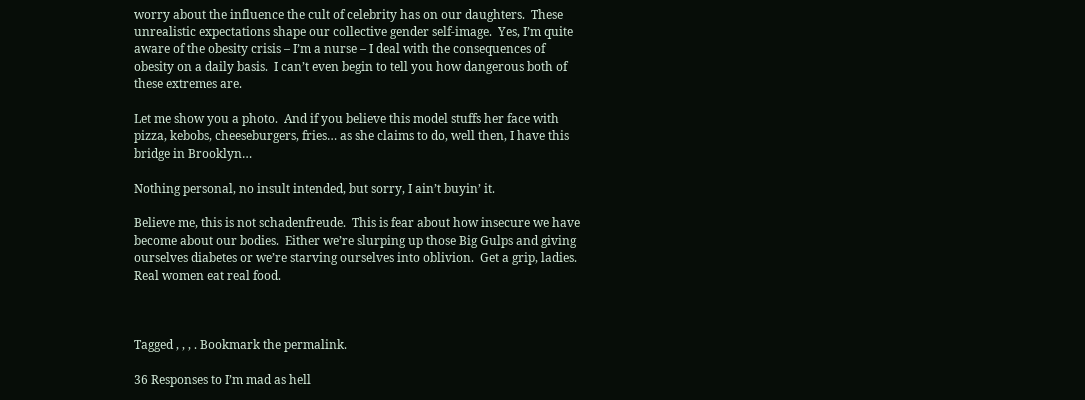worry about the influence the cult of celebrity has on our daughters.  These unrealistic expectations shape our collective gender self-image.  Yes, I’m quite aware of the obesity crisis – I’m a nurse – I deal with the consequences of obesity on a daily basis.  I can’t even begin to tell you how dangerous both of these extremes are.

Let me show you a photo.  And if you believe this model stuffs her face with pizza, kebobs, cheeseburgers, fries… as she claims to do, well then, I have this bridge in Brooklyn…

Nothing personal, no insult intended, but sorry, I ain’t buyin’ it.

Believe me, this is not schadenfreude.  This is fear about how insecure we have become about our bodies.  Either we’re slurping up those Big Gulps and giving ourselves diabetes or we’re starving ourselves into oblivion.  Get a grip, ladies.  Real women eat real food.



Tagged , , , . Bookmark the permalink.

36 Responses to I’m mad as hell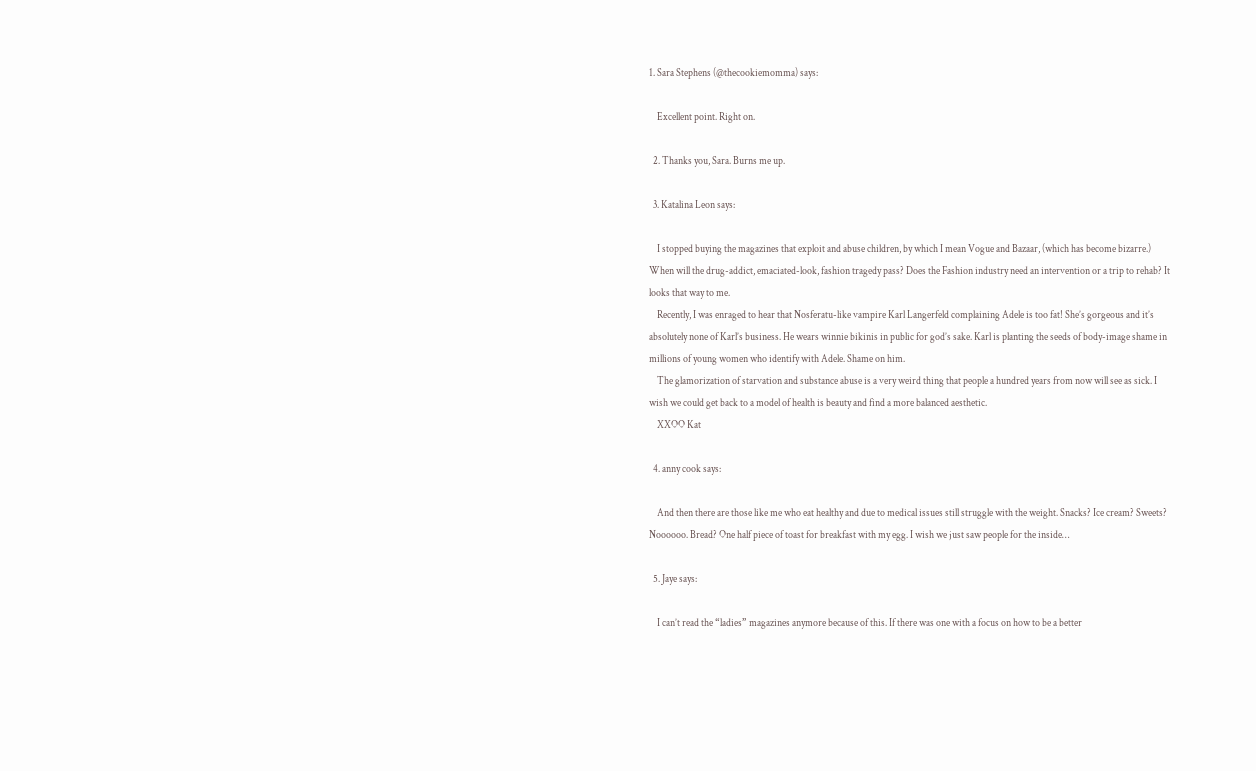1. Sara Stephens (@thecookiemomma) says:

    Excellent point. Right on.

  2. Thanks you, Sara. Burns me up.

  3. Katalina Leon says:

    I stopped buying the magazines that exploit and abuse children, by which I mean Vogue and Bazaar, (which has become bizarre.) When will the drug-addict, emaciated-look, fashion tragedy pass? Does the Fashion industry need an intervention or a trip to rehab? It looks that way to me.
    Recently, I was enraged to hear that Nosferatu-like vampire Karl Langerfeld complaining Adele is too fat! She’s gorgeous and it’s absolutely none of Karl’s business. He wears winnie bikinis in public for god’s sake. Karl is planting the seeds of body-image shame in millions of young women who identify with Adele. Shame on him.
    The glamorization of starvation and substance abuse is a very weird thing that people a hundred years from now will see as sick. I wish we could get back to a model of health is beauty and find a more balanced aesthetic.
    XXOO Kat

  4. anny cook says:

    And then there are those like me who eat healthy and due to medical issues still struggle with the weight. Snacks? Ice cream? Sweets? Noooooo. Bread? One half piece of toast for breakfast with my egg. I wish we just saw people for the inside…

  5. Jaye says:

    I can’t read the “ladies” magazines anymore because of this. If there was one with a focus on how to be a better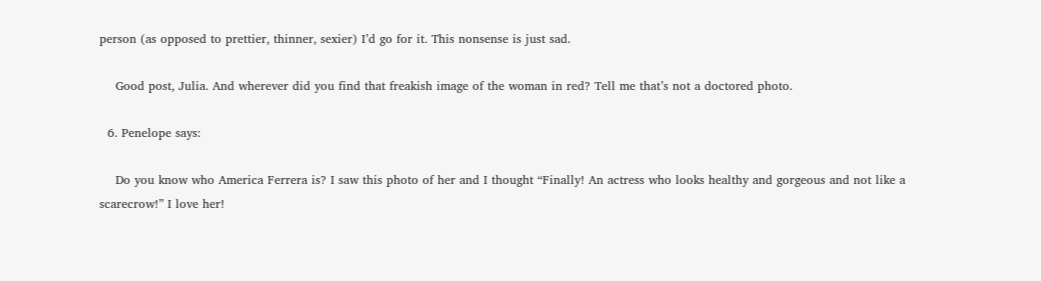person (as opposed to prettier, thinner, sexier) I’d go for it. This nonsense is just sad.

    Good post, Julia. And wherever did you find that freakish image of the woman in red? Tell me that’s not a doctored photo.

  6. Penelope says:

    Do you know who America Ferrera is? I saw this photo of her and I thought “Finally! An actress who looks healthy and gorgeous and not like a scarecrow!” I love her!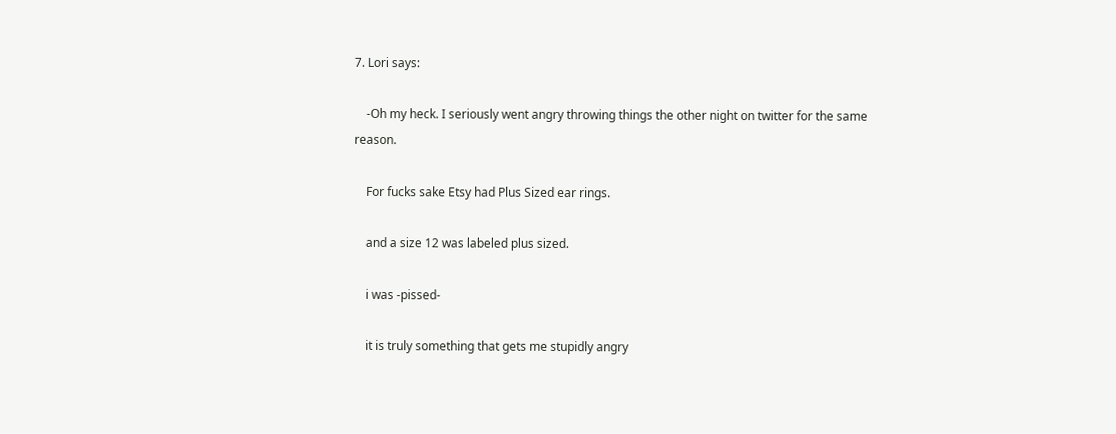7. Lori says:

    -Oh my heck. I seriously went angry throwing things the other night on twitter for the same reason.

    For fucks sake Etsy had Plus Sized ear rings.

    and a size 12 was labeled plus sized.

    i was -pissed-

    it is truly something that gets me stupidly angry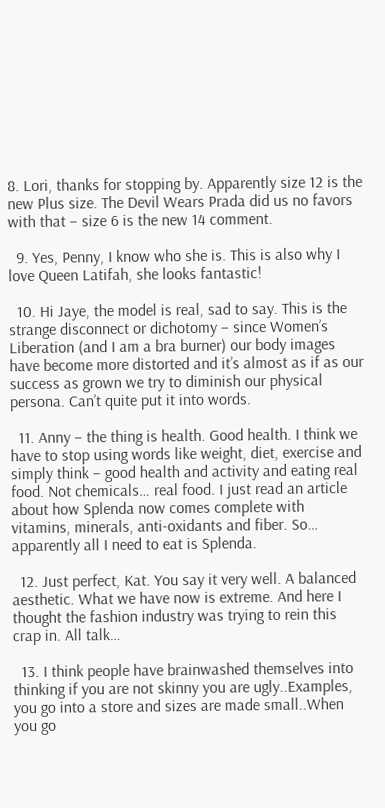8. Lori, thanks for stopping by. Apparently size 12 is the new Plus size. The Devil Wears Prada did us no favors with that – size 6 is the new 14 comment.

  9. Yes, Penny, I know who she is. This is also why I love Queen Latifah, she looks fantastic!

  10. Hi Jaye, the model is real, sad to say. This is the strange disconnect or dichotomy – since Women’s Liberation (and I am a bra burner) our body images have become more distorted and it’s almost as if as our success as grown we try to diminish our physical persona. Can’t quite put it into words.

  11. Anny – the thing is health. Good health. I think we have to stop using words like weight, diet, exercise and simply think – good health and activity and eating real food. Not chemicals… real food. I just read an article about how Splenda now comes complete with vitamins, minerals, anti-oxidants and fiber. So… apparently all I need to eat is Splenda.

  12. Just perfect, Kat. You say it very well. A balanced aesthetic. What we have now is extreme. And here I thought the fashion industry was trying to rein this crap in. All talk…

  13. I think people have brainwashed themselves into thinking if you are not skinny you are ugly..Examples, you go into a store and sizes are made small..When you go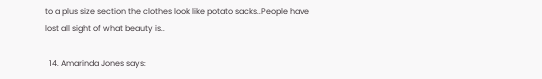to a plus size section the clothes look like potato sacks..People have lost all sight of what beauty is..

  14. Amarinda Jones says: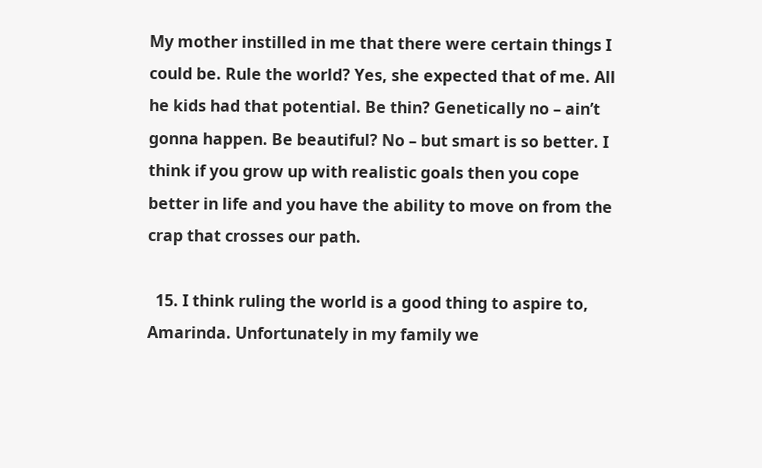My mother instilled in me that there were certain things I could be. Rule the world? Yes, she expected that of me. All he kids had that potential. Be thin? Genetically no – ain’t gonna happen. Be beautiful? No – but smart is so better. I think if you grow up with realistic goals then you cope better in life and you have the ability to move on from the crap that crosses our path.

  15. I think ruling the world is a good thing to aspire to, Amarinda. Unfortunately in my family we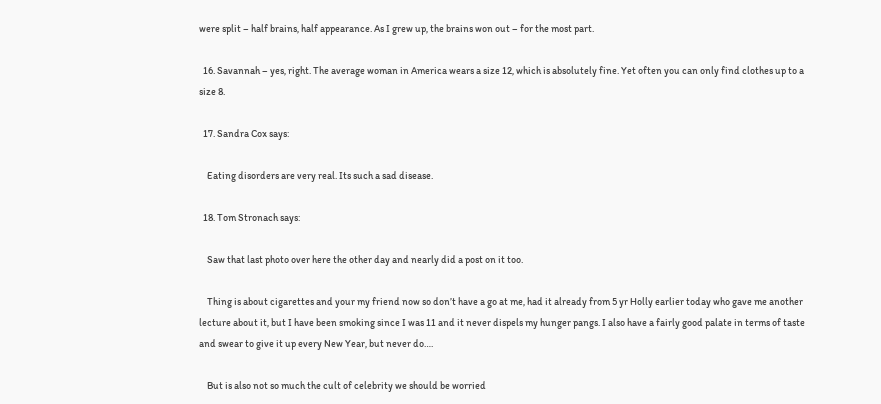were split – half brains, half appearance. As I grew up, the brains won out – for the most part.

  16. Savannah – yes, right. The average woman in America wears a size 12, which is absolutely fine. Yet often you can only find clothes up to a size 8.

  17. Sandra Cox says:

    Eating disorders are very real. Its such a sad disease.

  18. Tom Stronach says:

    Saw that last photo over here the other day and nearly did a post on it too.

    Thing is about cigarettes and your my friend now so don’t have a go at me, had it already from 5 yr Holly earlier today who gave me another lecture about it, but I have been smoking since I was 11 and it never dispels my hunger pangs. I also have a fairly good palate in terms of taste and swear to give it up every New Year, but never do….

    But is also not so much the cult of celebrity we should be worried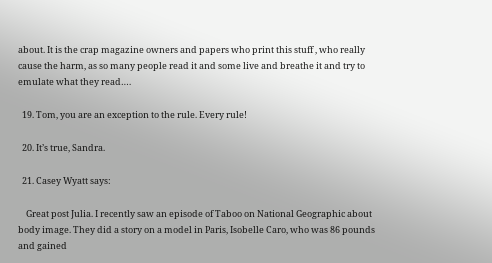about. It is the crap magazine owners and papers who print this stuff , who really cause the harm, as so many people read it and some live and breathe it and try to emulate what they read….

  19. Tom, you are an exception to the rule. Every rule!

  20. It’s true, Sandra.

  21. Casey Wyatt says:

    Great post Julia. I recently saw an episode of Taboo on National Geographic about body image. They did a story on a model in Paris, Isobelle Caro, who was 86 pounds and gained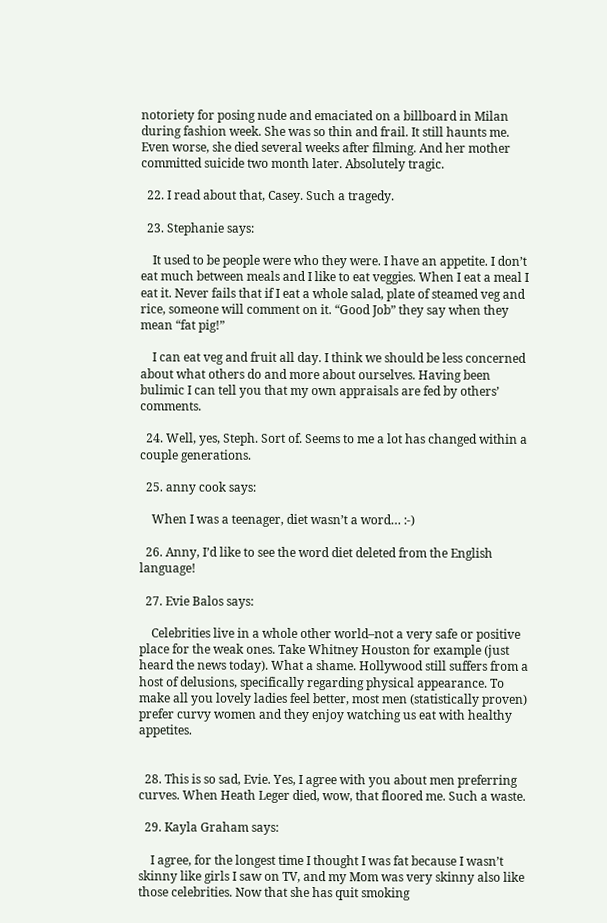notoriety for posing nude and emaciated on a billboard in Milan during fashion week. She was so thin and frail. It still haunts me. Even worse, she died several weeks after filming. And her mother committed suicide two month later. Absolutely tragic.

  22. I read about that, Casey. Such a tragedy.

  23. Stephanie says:

    It used to be people were who they were. I have an appetite. I don’t eat much between meals and I like to eat veggies. When I eat a meal I eat it. Never fails that if I eat a whole salad, plate of steamed veg and rice, someone will comment on it. “Good Job” they say when they mean “fat pig!”

    I can eat veg and fruit all day. I think we should be less concerned about what others do and more about ourselves. Having been bulimic I can tell you that my own appraisals are fed by others’ comments.

  24. Well, yes, Steph. Sort of. Seems to me a lot has changed within a couple generations.

  25. anny cook says:

    When I was a teenager, diet wasn’t a word… :-)

  26. Anny, I’d like to see the word diet deleted from the English language!

  27. Evie Balos says:

    Celebrities live in a whole other world–not a very safe or positive place for the weak ones. Take Whitney Houston for example (just heard the news today). What a shame. Hollywood still suffers from a host of delusions, specifically regarding physical appearance. To make all you lovely ladies feel better, most men (statistically proven) prefer curvy women and they enjoy watching us eat with healthy appetites.


  28. This is so sad, Evie. Yes, I agree with you about men preferring curves. When Heath Leger died, wow, that floored me. Such a waste.

  29. Kayla Graham says:

    I agree, for the longest time I thought I was fat because I wasn’t skinny like girls I saw on TV, and my Mom was very skinny also like those celebrities. Now that she has quit smoking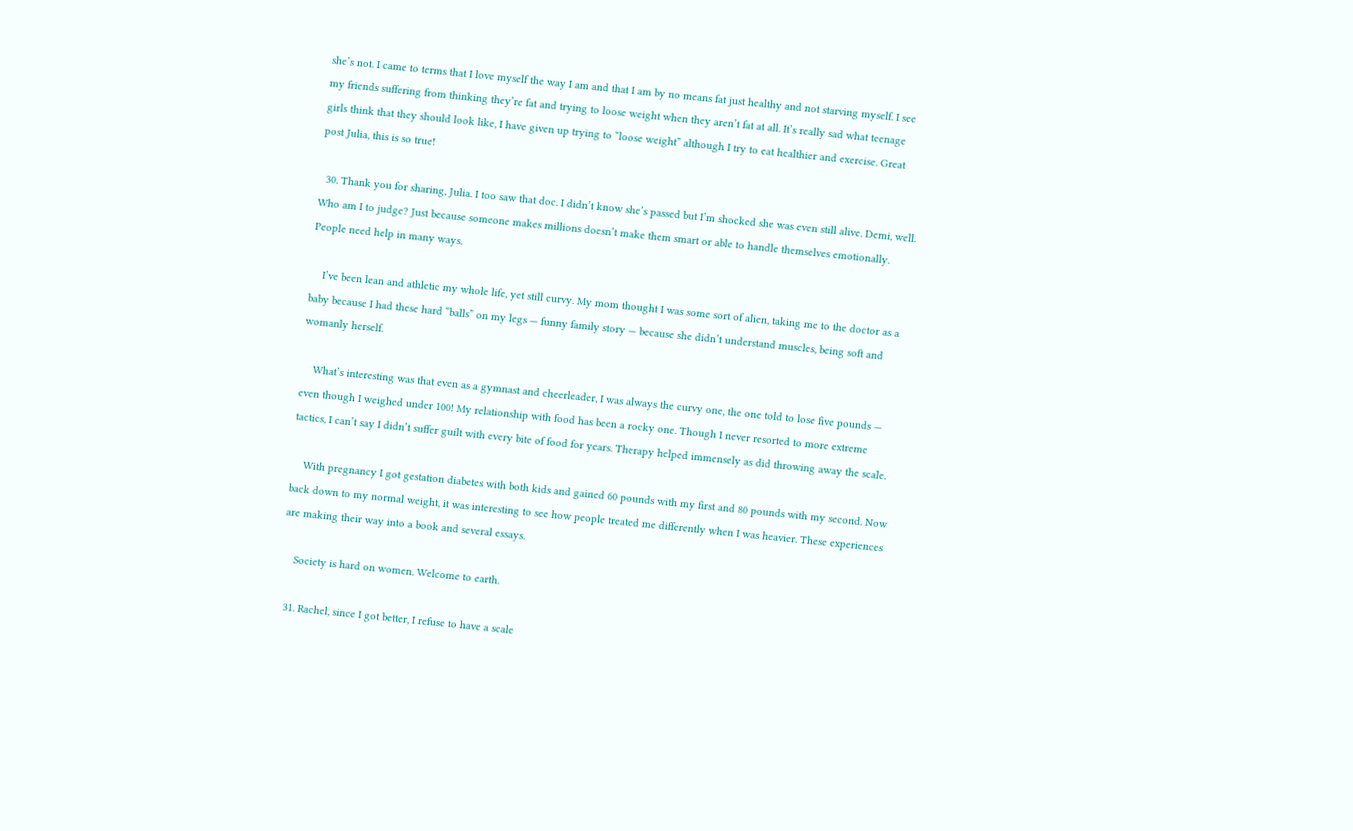she’s not. I came to terms that I love myself the way I am and that I am by no means fat just healthy and not starving myself. I see my friends suffering from thinking they’re fat and trying to loose weight when they aren’t fat at all. It’s really sad what teenage girls think that they should look like, I have given up trying to “loose weight” although I try to eat healthier and exercise. Great post Julia, this is so true!

  30. Thank you for sharing, Julia. I too saw that doc. I didn’t know she’s passed but I’m shocked she was even still alive. Demi, well. Who am I to judge? Just because someone makes millions doesn’t make them smart or able to handle themselves emotionally. People need help in many ways.

    I’ve been lean and athletic my whole life, yet still curvy. My mom thought I was some sort of alien, taking me to the doctor as a baby because I had these hard “balls” on my legs — funny family story — because she didn’t understand muscles, being soft and womanly herself.

    What’s interesting was that even as a gymnast and cheerleader, I was always the curvy one, the one told to lose five pounds — even though I weighed under 100! My relationship with food has been a rocky one. Though I never resorted to more extreme tactics, I can’t say I didn’t suffer guilt with every bite of food for years. Therapy helped immensely as did throwing away the scale.

    With pregnancy I got gestation diabetes with both kids and gained 60 pounds with my first and 80 pounds with my second. Now back down to my normal weight, it was interesting to see how people treated me differently when I was heavier. These experiences are making their way into a book and several essays.

    Society is hard on women. Welcome to earth.

  31. Rachel, since I got better, I refuse to have a scale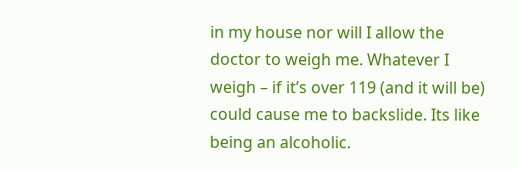in my house nor will I allow the doctor to weigh me. Whatever I weigh – if it’s over 119 (and it will be) could cause me to backslide. Its like being an alcoholic.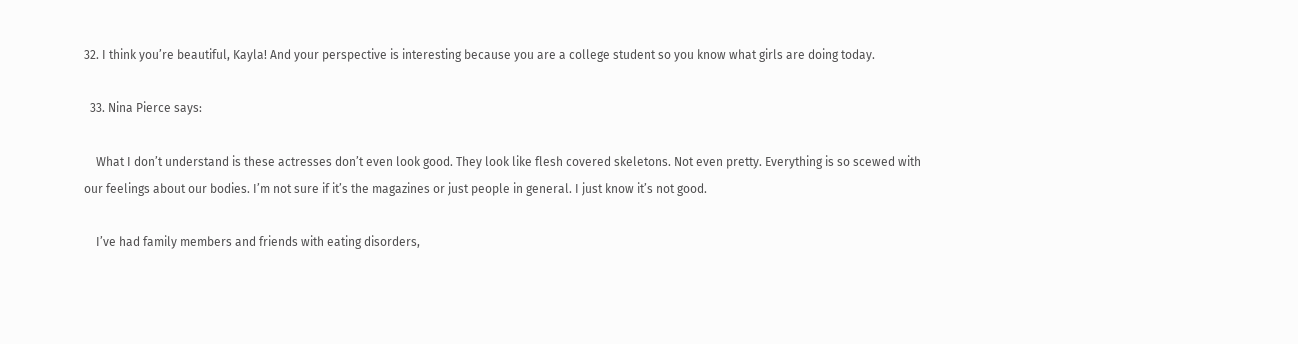32. I think you’re beautiful, Kayla! And your perspective is interesting because you are a college student so you know what girls are doing today.

  33. Nina Pierce says:

    What I don’t understand is these actresses don’t even look good. They look like flesh covered skeletons. Not even pretty. Everything is so scewed with our feelings about our bodies. I’m not sure if it’s the magazines or just people in general. I just know it’s not good.

    I’ve had family members and friends with eating disorders,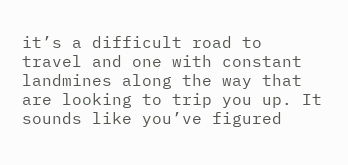it’s a difficult road to travel and one with constant landmines along the way that are looking to trip you up. It sounds like you’ve figured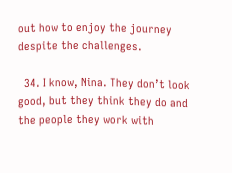out how to enjoy the journey despite the challenges.

  34. I know, Nina. They don’t look good, but they think they do and the people they work with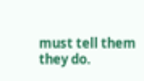must tell them they do.